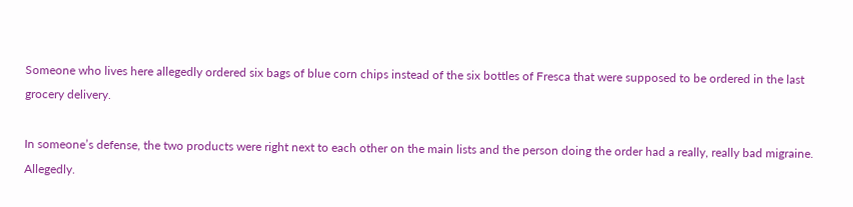Someone who lives here allegedly ordered six bags of blue corn chips instead of the six bottles of Fresca that were supposed to be ordered in the last grocery delivery.

In someone’s defense, the two products were right next to each other on the main lists and the person doing the order had a really, really bad migraine. Allegedly.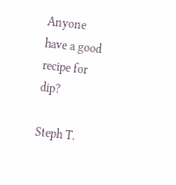Anyone have a good recipe for dip?

Steph T.